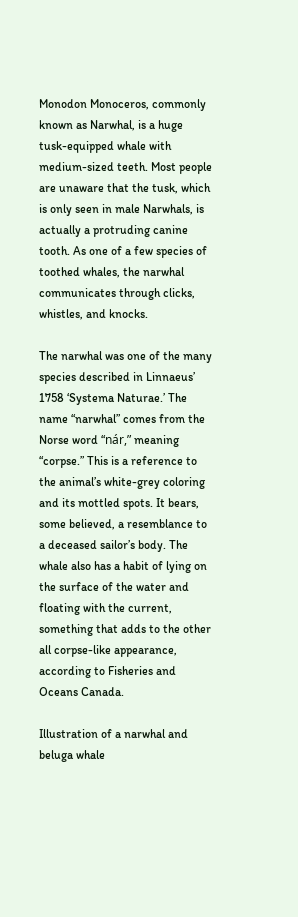Monodon Monoceros, commonly known as Narwhal, is a huge tusk-equipped whale with medium-sized teeth. Most people are unaware that the tusk, which is only seen in male Narwhals, is actually a protruding canine tooth. As one of a few species of toothed whales, the narwhal communicates through clicks, whistles, and knocks.

The narwhal was one of the many species described in Linnaeus’ 1758 ‘Systema Naturae.’ The name “narwhal” comes from the Norse word “nár,” meaning “corpse.” This is a reference to the animal’s white-grey coloring and its mottled spots. It bears, some believed, a resemblance to a deceased sailor’s body. The whale also has a habit of lying on the surface of the water and floating with the current, something that adds to the other all corpse-like appearance, according to Fisheries and Oceans Canada.

Illustration of a narwhal and beluga whale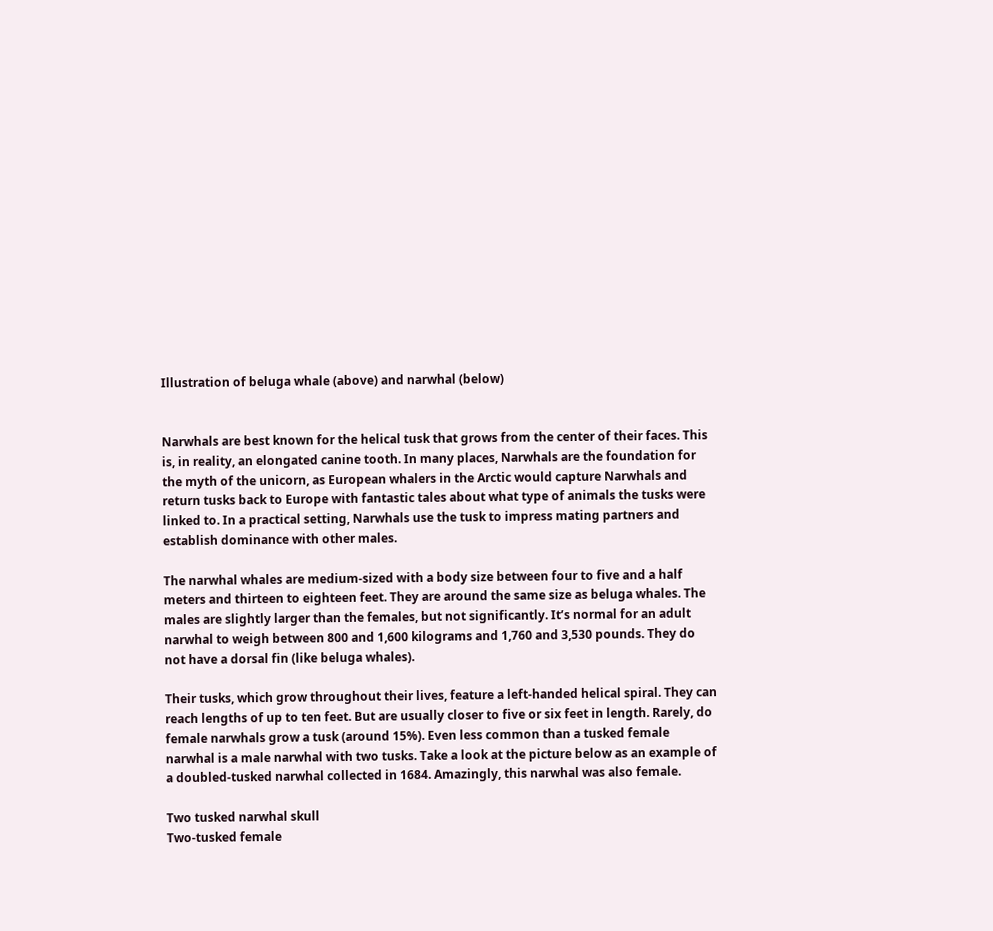Illustration of beluga whale (above) and narwhal (below)


Narwhals are best known for the helical tusk that grows from the center of their faces. This is, in reality, an elongated canine tooth. In many places, Narwhals are the foundation for the myth of the unicorn, as European whalers in the Arctic would capture Narwhals and return tusks back to Europe with fantastic tales about what type of animals the tusks were linked to. In a practical setting, Narwhals use the tusk to impress mating partners and establish dominance with other males.

The narwhal whales are medium-sized with a body size between four to five and a half meters and thirteen to eighteen feet. They are around the same size as beluga whales. The males are slightly larger than the females, but not significantly. It’s normal for an adult narwhal to weigh between 800 and 1,600 kilograms and 1,760 and 3,530 pounds. They do not have a dorsal fin (like beluga whales).

Their tusks, which grow throughout their lives, feature a left-handed helical spiral. They can reach lengths of up to ten feet. But are usually closer to five or six feet in length. Rarely, do female narwhals grow a tusk (around 15%). Even less common than a tusked female narwhal is a male narwhal with two tusks. Take a look at the picture below as an example of a doubled-tusked narwhal collected in 1684. Amazingly, this narwhal was also female.

Two tusked narwhal skull
Two-tusked female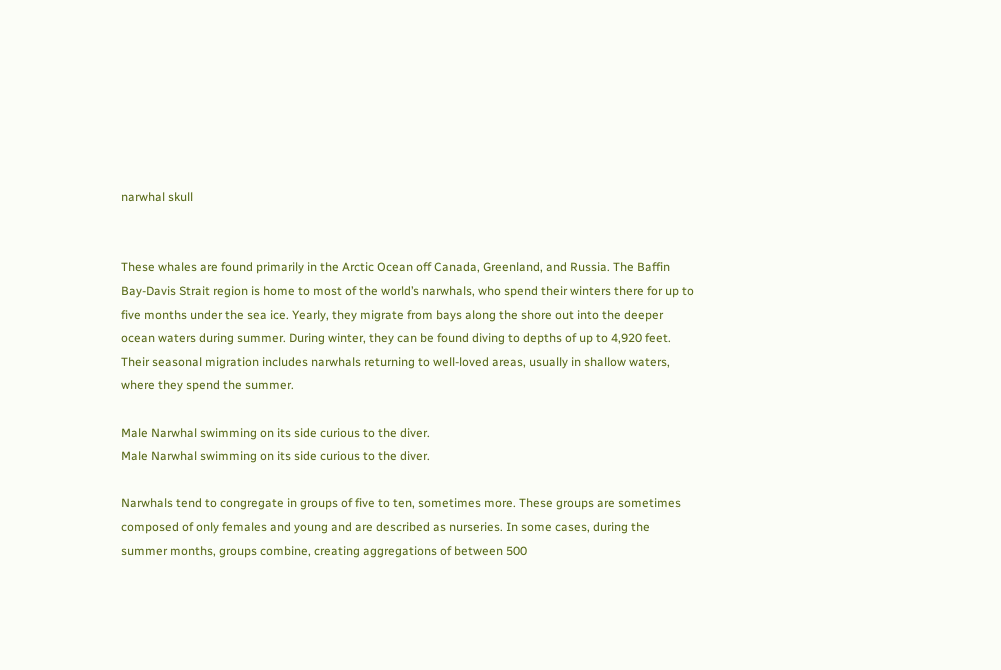narwhal skull


These whales are found primarily in the Arctic Ocean off Canada, Greenland, and Russia. The Baffin Bay-Davis Strait region is home to most of the world’s narwhals, who spend their winters there for up to five months under the sea ice. Yearly, they migrate from bays along the shore out into the deeper ocean waters during summer. During winter, they can be found diving to depths of up to 4,920 feet. Their seasonal migration includes narwhals returning to well-loved areas, usually in shallow waters, where they spend the summer.

Male Narwhal swimming on its side curious to the diver.
Male Narwhal swimming on its side curious to the diver.

Narwhals tend to congregate in groups of five to ten, sometimes more. These groups are sometimes composed of only females and young and are described as nurseries. In some cases, during the summer months, groups combine, creating aggregations of between 500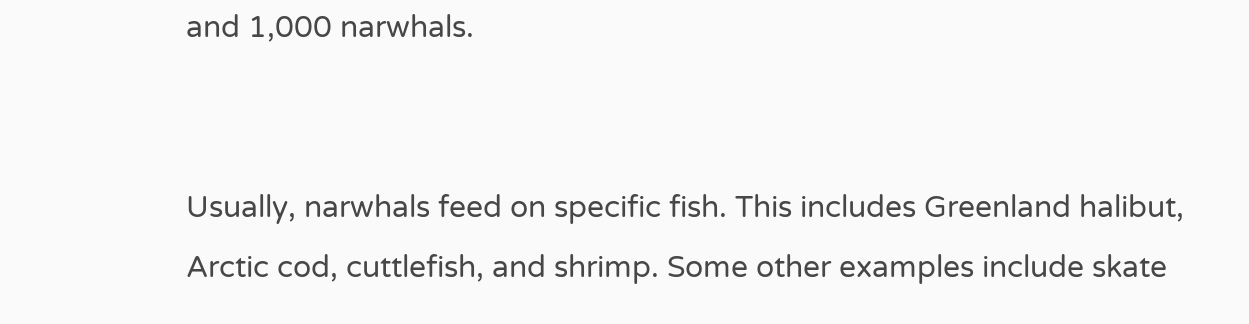and 1,000 narwhals.


Usually, narwhals feed on specific fish. This includes Greenland halibut, Arctic cod, cuttlefish, and shrimp. Some other examples include skate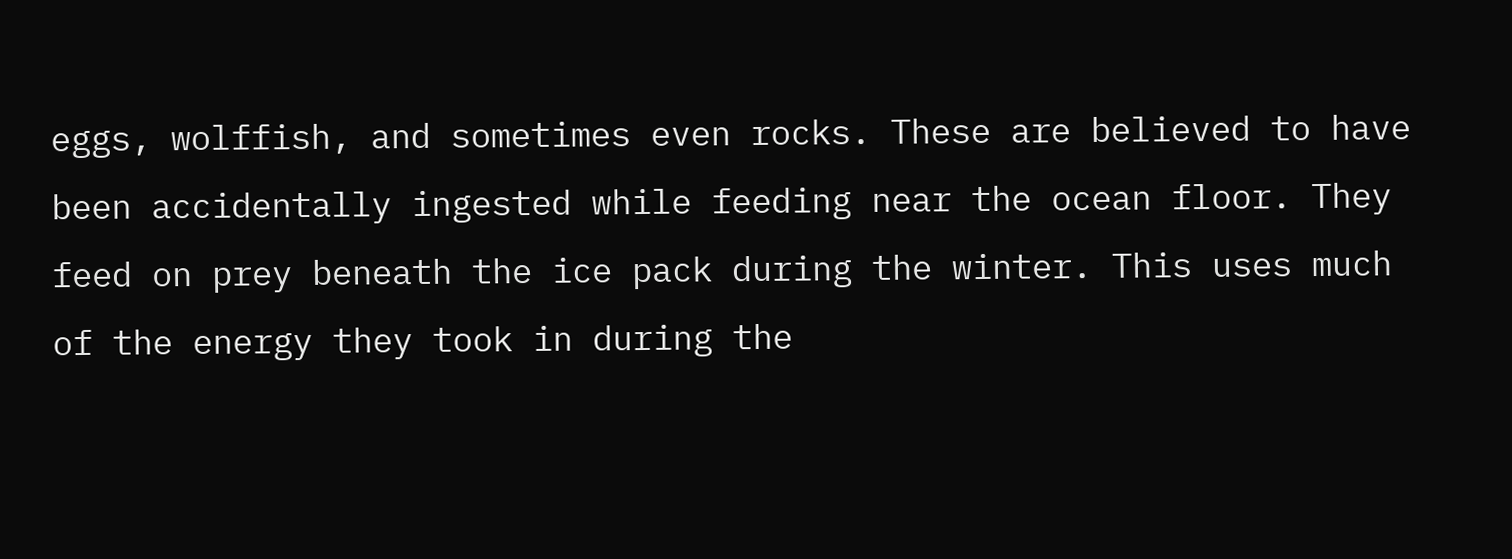eggs, wolffish, and sometimes even rocks. These are believed to have been accidentally ingested while feeding near the ocean floor. They feed on prey beneath the ice pack during the winter. This uses much of the energy they took in during the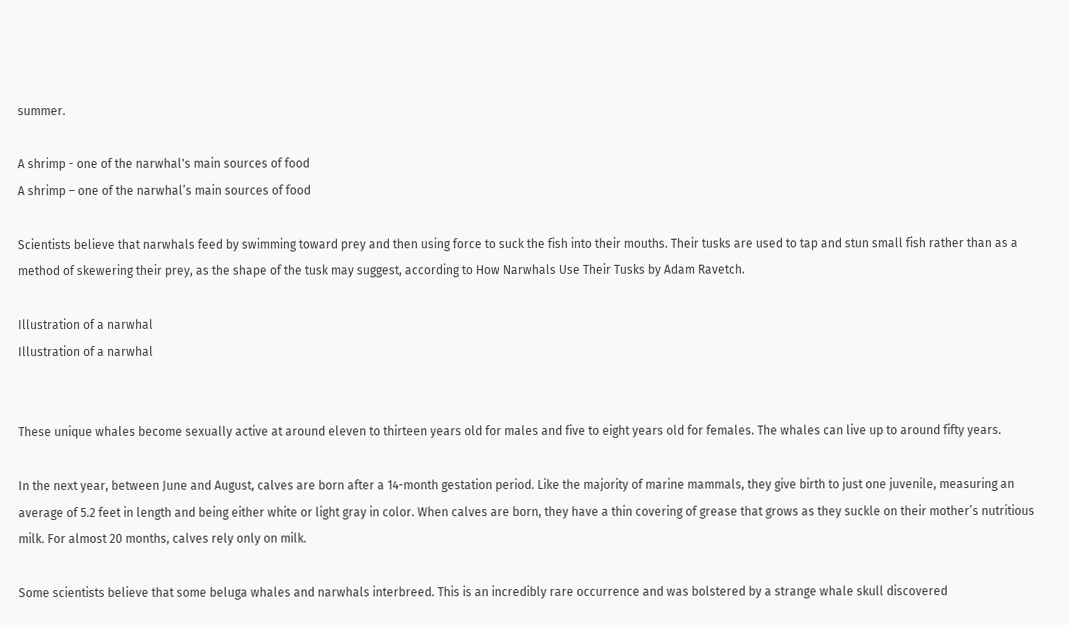summer.

A shrimp - one of the narwhal's main sources of food
A shrimp – one of the narwhal’s main sources of food

Scientists believe that narwhals feed by swimming toward prey and then using force to suck the fish into their mouths. Their tusks are used to tap and stun small fish rather than as a method of skewering their prey, as the shape of the tusk may suggest, according to How Narwhals Use Their Tusks by Adam Ravetch.

Illustration of a narwhal
Illustration of a narwhal


These unique whales become sexually active at around eleven to thirteen years old for males and five to eight years old for females. The whales can live up to around fifty years.

In the next year, between June and August, calves are born after a 14-month gestation period. Like the majority of marine mammals, they give birth to just one juvenile, measuring an average of 5.2 feet in length and being either white or light gray in color. When calves are born, they have a thin covering of grease that grows as they suckle on their mother’s nutritious milk. For almost 20 months, calves rely only on milk.

Some scientists believe that some beluga whales and narwhals interbreed. This is an incredibly rare occurrence and was bolstered by a strange whale skull discovered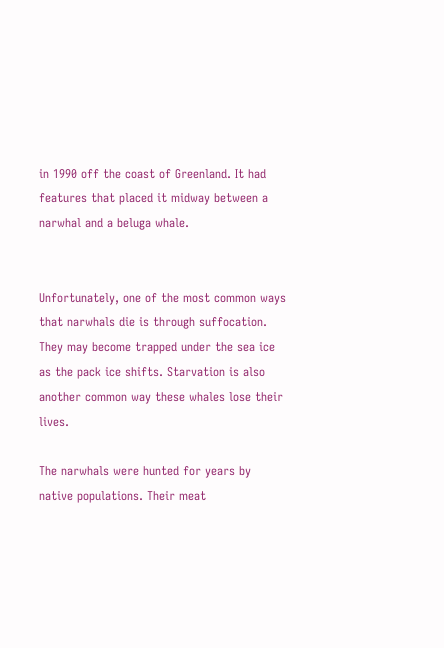in 1990 off the coast of Greenland. It had features that placed it midway between a narwhal and a beluga whale.


Unfortunately, one of the most common ways that narwhals die is through suffocation. They may become trapped under the sea ice as the pack ice shifts. Starvation is also another common way these whales lose their lives.

The narwhals were hunted for years by native populations. Their meat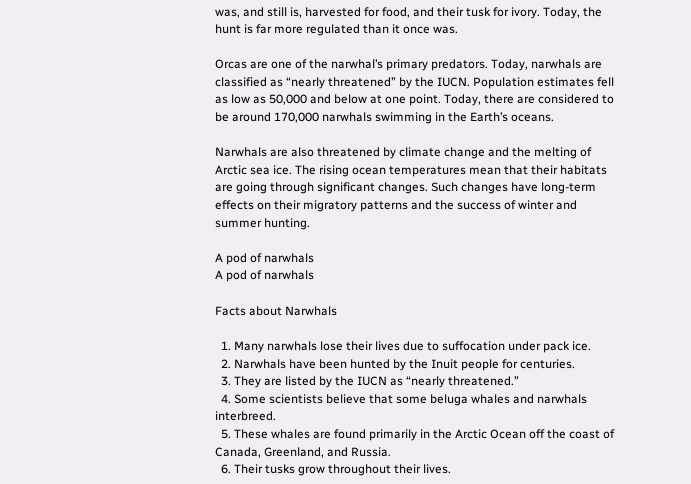was, and still is, harvested for food, and their tusk for ivory. Today, the hunt is far more regulated than it once was.

Orcas are one of the narwhal’s primary predators. Today, narwhals are classified as “nearly threatened” by the IUCN. Population estimates fell as low as 50,000 and below at one point. Today, there are considered to be around 170,000 narwhals swimming in the Earth’s oceans.

Narwhals are also threatened by climate change and the melting of Arctic sea ice. The rising ocean temperatures mean that their habitats are going through significant changes. Such changes have long-term effects on their migratory patterns and the success of winter and summer hunting.

A pod of narwhals
A pod of narwhals

Facts about Narwhals

  1. Many narwhals lose their lives due to suffocation under pack ice.
  2. Narwhals have been hunted by the Inuit people for centuries.
  3. They are listed by the IUCN as “nearly threatened.”
  4. Some scientists believe that some beluga whales and narwhals interbreed.
  5. These whales are found primarily in the Arctic Ocean off the coast of Canada, Greenland, and Russia.
  6. Their tusks grow throughout their lives.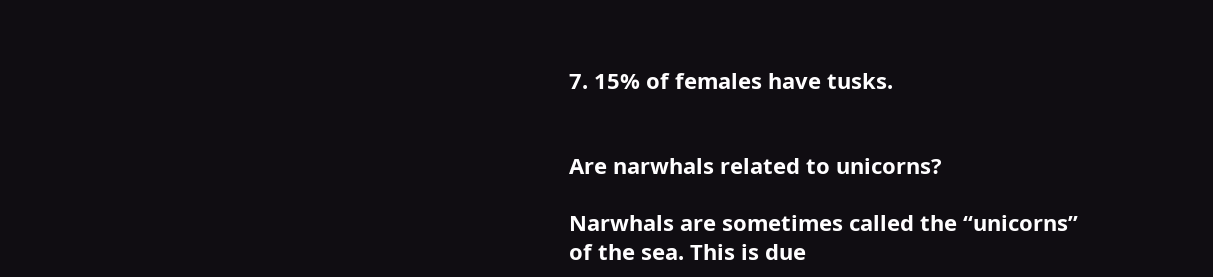7. 15% of females have tusks.


Are narwhals related to unicorns?

Narwhals are sometimes called the “unicorns” of the sea. This is due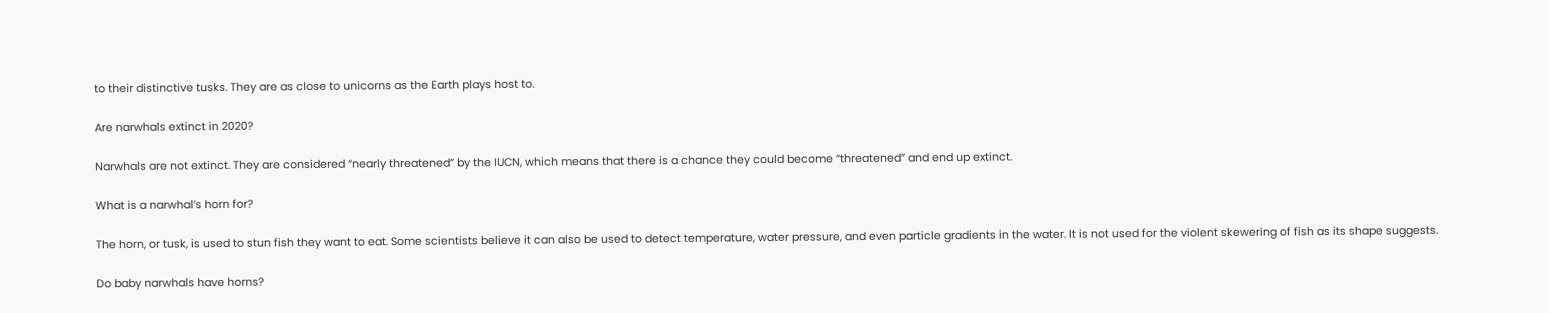to their distinctive tusks. They are as close to unicorns as the Earth plays host to.

Are narwhals extinct in 2020?

Narwhals are not extinct. They are considered “nearly threatened” by the IUCN, which means that there is a chance they could become “threatened” and end up extinct.

What is a narwhal’s horn for?

The horn, or tusk, is used to stun fish they want to eat. Some scientists believe it can also be used to detect temperature, water pressure, and even particle gradients in the water. It is not used for the violent skewering of fish as its shape suggests.

Do baby narwhals have horns?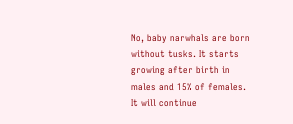No, baby narwhals are born without tusks. It starts growing after birth in males and 15% of females. It will continue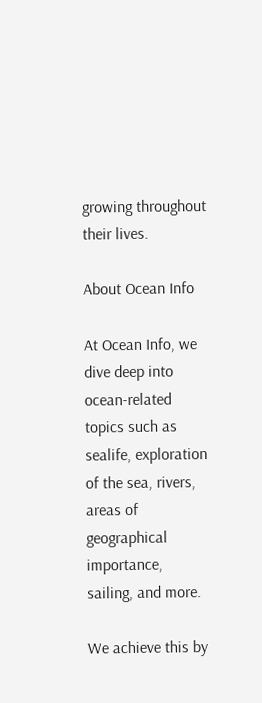growing throughout their lives.

About Ocean Info

At Ocean Info, we dive deep into ocean-related topics such as sealife, exploration of the sea, rivers, areas of geographical importance, sailing, and more.

We achieve this by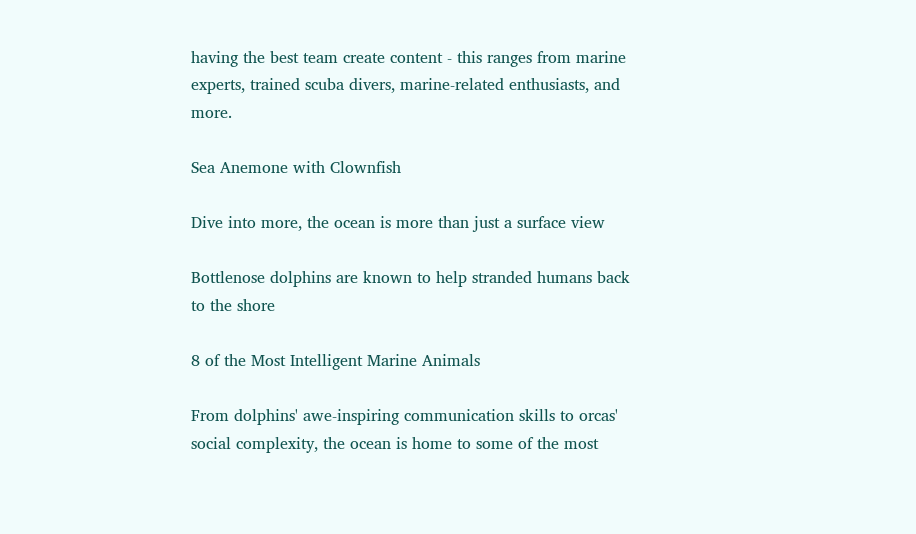having the best team create content - this ranges from marine experts, trained scuba divers, marine-related enthusiasts, and more.

Sea Anemone with Clownfish

Dive into more, the ocean is more than just a surface view

Bottlenose dolphins are known to help stranded humans back to the shore

8 of the Most Intelligent Marine Animals

From dolphins' awe-inspiring communication skills to orcas' social complexity, the ocean is home to some of the most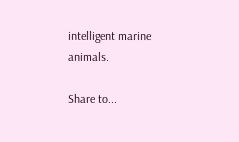intelligent marine animals.

Share to...